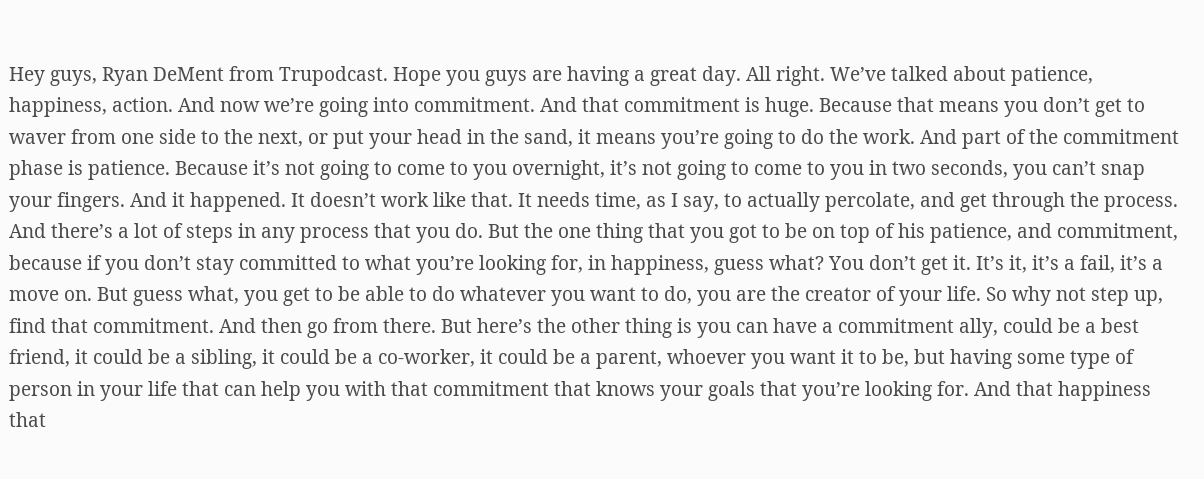Hey guys, Ryan DeMent from Trupodcast. Hope you guys are having a great day. All right. We’ve talked about patience, happiness, action. And now we’re going into commitment. And that commitment is huge. Because that means you don’t get to waver from one side to the next, or put your head in the sand, it means you’re going to do the work. And part of the commitment phase is patience. Because it’s not going to come to you overnight, it’s not going to come to you in two seconds, you can’t snap your fingers. And it happened. It doesn’t work like that. It needs time, as I say, to actually percolate, and get through the process. And there’s a lot of steps in any process that you do. But the one thing that you got to be on top of his patience, and commitment, because if you don’t stay committed to what you’re looking for, in happiness, guess what? You don’t get it. It’s it, it’s a fail, it’s a move on. But guess what, you get to be able to do whatever you want to do, you are the creator of your life. So why not step up, find that commitment. And then go from there. But here’s the other thing is you can have a commitment ally, could be a best friend, it could be a sibling, it could be a co-worker, it could be a parent, whoever you want it to be, but having some type of person in your life that can help you with that commitment that knows your goals that you’re looking for. And that happiness that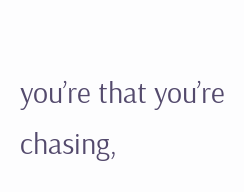you’re that you’re chasing,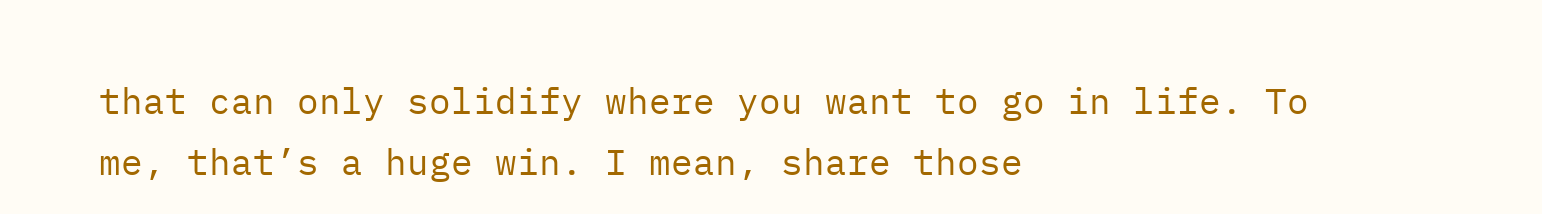that can only solidify where you want to go in life. To me, that’s a huge win. I mean, share those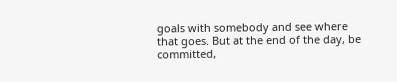goals with somebody and see where that goes. But at the end of the day, be committed,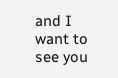and I want to see you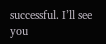successful. I’ll see you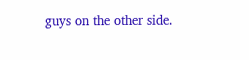guys on the other side.